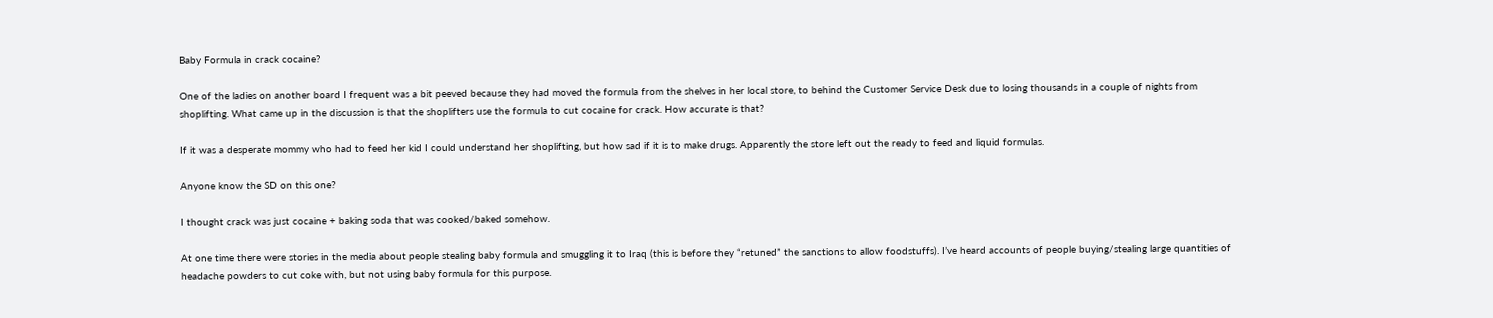Baby Formula in crack cocaine?

One of the ladies on another board I frequent was a bit peeved because they had moved the formula from the shelves in her local store, to behind the Customer Service Desk due to losing thousands in a couple of nights from shoplifting. What came up in the discussion is that the shoplifters use the formula to cut cocaine for crack. How accurate is that?

If it was a desperate mommy who had to feed her kid I could understand her shoplifting, but how sad if it is to make drugs. Apparently the store left out the ready to feed and liquid formulas.

Anyone know the SD on this one?

I thought crack was just cocaine + baking soda that was cooked/baked somehow.

At one time there were stories in the media about people stealing baby formula and smuggling it to Iraq (this is before they “retuned” the sanctions to allow foodstuffs). I’ve heard accounts of people buying/stealing large quantities of headache powders to cut coke with, but not using baby formula for this purpose.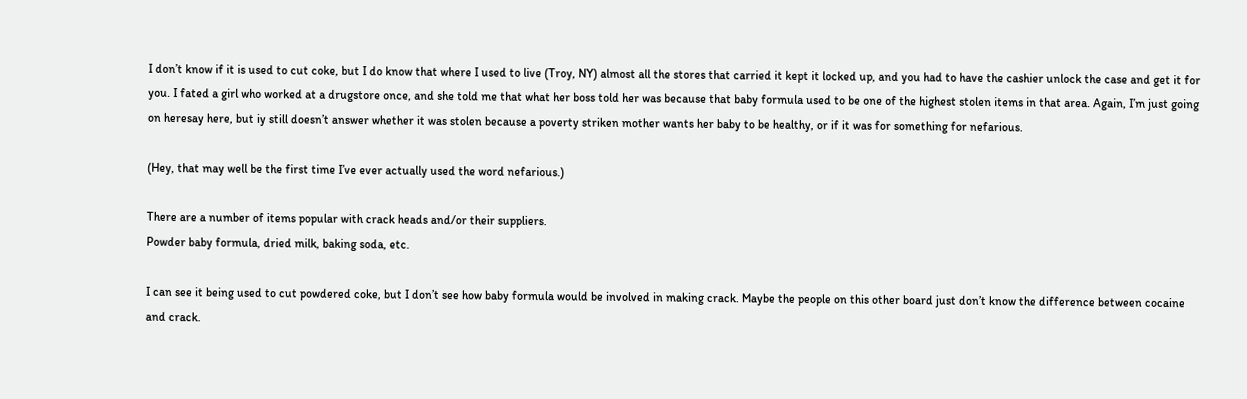I don’t know if it is used to cut coke, but I do know that where I used to live (Troy, NY) almost all the stores that carried it kept it locked up, and you had to have the cashier unlock the case and get it for you. I fated a girl who worked at a drugstore once, and she told me that what her boss told her was because that baby formula used to be one of the highest stolen items in that area. Again, I’m just going on heresay here, but iy still doesn’t answer whether it was stolen because a poverty striken mother wants her baby to be healthy, or if it was for something for nefarious.

(Hey, that may well be the first time I’ve ever actually used the word nefarious.)

There are a number of items popular with crack heads and/or their suppliers.
Powder baby formula, dried milk, baking soda, etc.

I can see it being used to cut powdered coke, but I don’t see how baby formula would be involved in making crack. Maybe the people on this other board just don’t know the difference between cocaine and crack.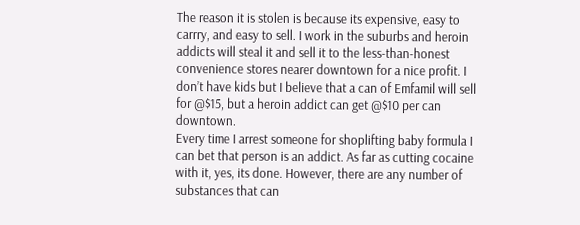The reason it is stolen is because its expensive, easy to carrry, and easy to sell. I work in the suburbs and heroin addicts will steal it and sell it to the less-than-honest convenience stores nearer downtown for a nice profit. I don’t have kids but I believe that a can of Emfamil will sell for @$15, but a heroin addict can get @$10 per can downtown.
Every time I arrest someone for shoplifting baby formula I can bet that person is an addict. As far as cutting cocaine with it, yes, its done. However, there are any number of substances that can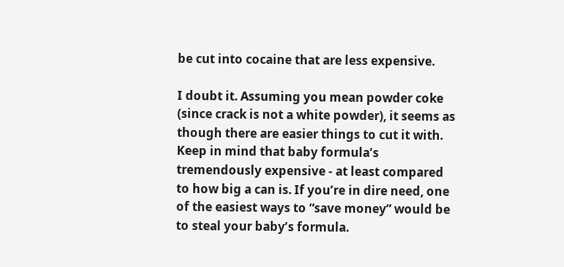be cut into cocaine that are less expensive.

I doubt it. Assuming you mean powder coke (since crack is not a white powder), it seems as though there are easier things to cut it with. Keep in mind that baby formula’s tremendously expensive - at least compared to how big a can is. If you’re in dire need, one of the easiest ways to “save money” would be to steal your baby’s formula.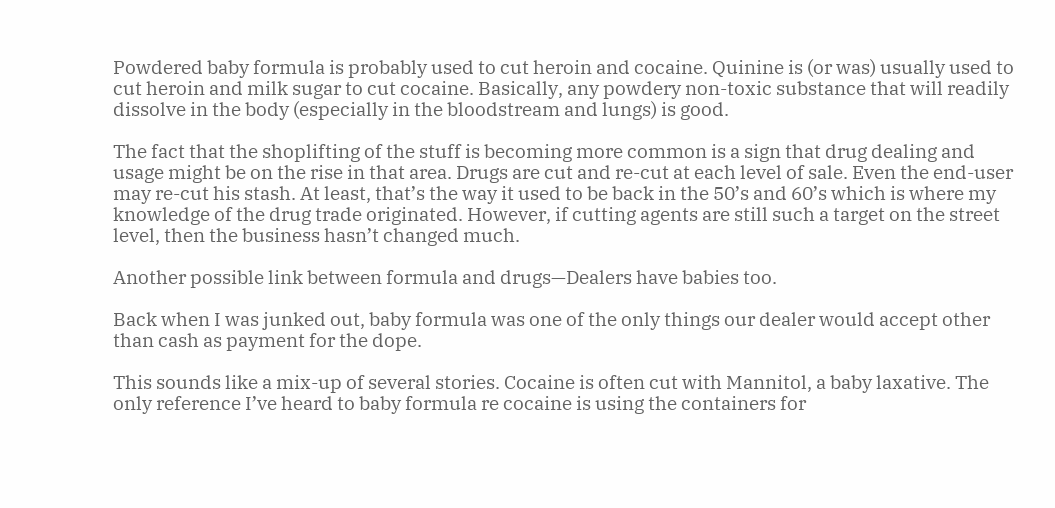Powdered baby formula is probably used to cut heroin and cocaine. Quinine is (or was) usually used to cut heroin and milk sugar to cut cocaine. Basically, any powdery non-toxic substance that will readily dissolve in the body (especially in the bloodstream and lungs) is good.

The fact that the shoplifting of the stuff is becoming more common is a sign that drug dealing and usage might be on the rise in that area. Drugs are cut and re-cut at each level of sale. Even the end-user may re-cut his stash. At least, that’s the way it used to be back in the 50’s and 60’s which is where my knowledge of the drug trade originated. However, if cutting agents are still such a target on the street level, then the business hasn’t changed much.

Another possible link between formula and drugs—Dealers have babies too.

Back when I was junked out, baby formula was one of the only things our dealer would accept other than cash as payment for the dope.

This sounds like a mix-up of several stories. Cocaine is often cut with Mannitol, a baby laxative. The only reference I’ve heard to baby formula re cocaine is using the containers for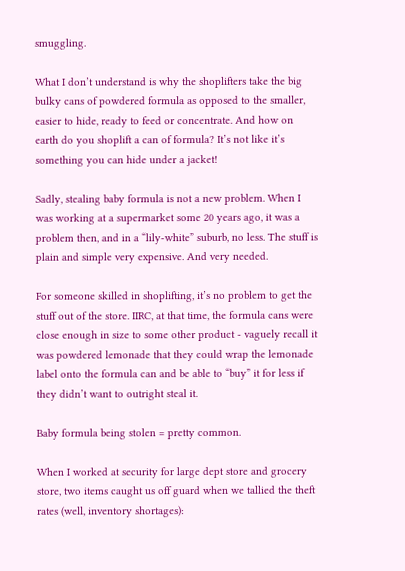smuggling.

What I don’t understand is why the shoplifters take the big bulky cans of powdered formula as opposed to the smaller, easier to hide, ready to feed or concentrate. And how on earth do you shoplift a can of formula? It’s not like it’s something you can hide under a jacket!

Sadly, stealing baby formula is not a new problem. When I was working at a supermarket some 20 years ago, it was a problem then, and in a “lily-white” suburb, no less. The stuff is plain and simple very expensive. And very needed.

For someone skilled in shoplifting, it’s no problem to get the stuff out of the store. IIRC, at that time, the formula cans were close enough in size to some other product - vaguely recall it was powdered lemonade that they could wrap the lemonade label onto the formula can and be able to “buy” it for less if they didn’t want to outright steal it.

Baby formula being stolen = pretty common.

When I worked at security for large dept store and grocery store, two items caught us off guard when we tallied the theft rates (well, inventory shortages):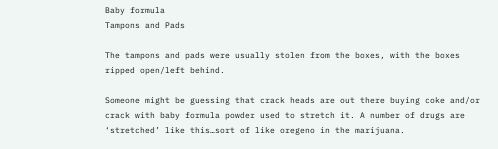Baby formula
Tampons and Pads

The tampons and pads were usually stolen from the boxes, with the boxes ripped open/left behind.

Someone might be guessing that crack heads are out there buying coke and/or crack with baby formula powder used to stretch it. A number of drugs are ‘stretched’ like this…sort of like oregeno in the marijuana.